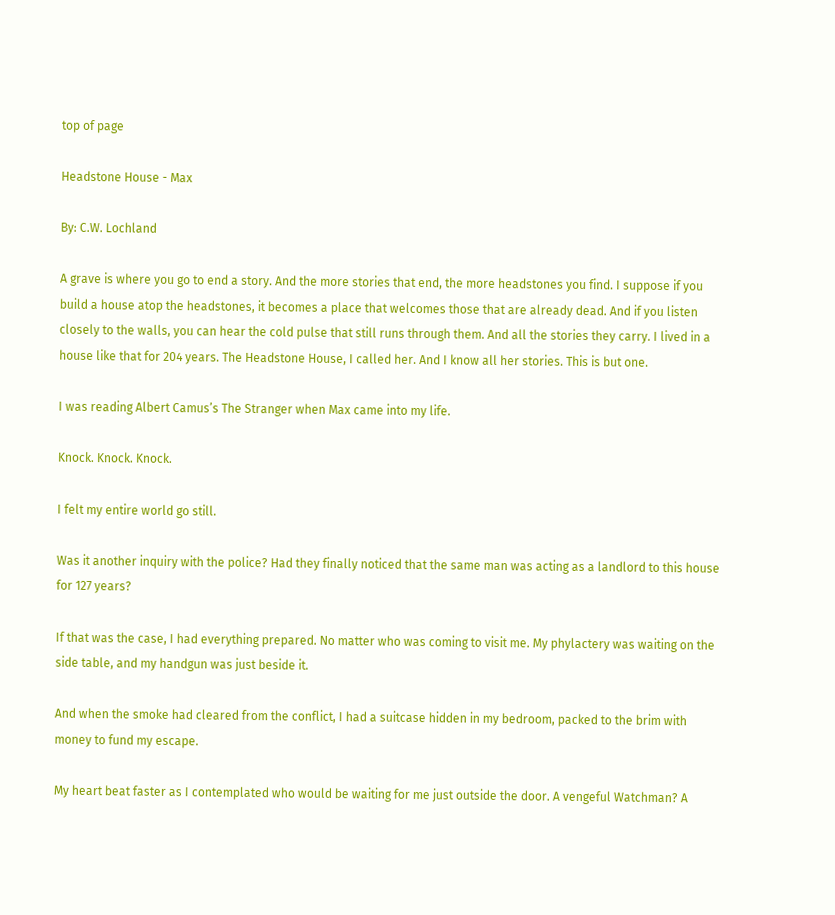top of page

Headstone House - Max

By: C.W. Lochland

A grave is where you go to end a story. And the more stories that end, the more headstones you find. I suppose if you build a house atop the headstones, it becomes a place that welcomes those that are already dead. And if you listen closely to the walls, you can hear the cold pulse that still runs through them. And all the stories they carry. I lived in a house like that for 204 years. The Headstone House, I called her. And I know all her stories. This is but one.

I was reading Albert Camus’s The Stranger when Max came into my life.

Knock. Knock. Knock.

I felt my entire world go still.

Was it another inquiry with the police? Had they finally noticed that the same man was acting as a landlord to this house for 127 years?

If that was the case, I had everything prepared. No matter who was coming to visit me. My phylactery was waiting on the side table, and my handgun was just beside it.

And when the smoke had cleared from the conflict, I had a suitcase hidden in my bedroom, packed to the brim with money to fund my escape.

My heart beat faster as I contemplated who would be waiting for me just outside the door. A vengeful Watchman? A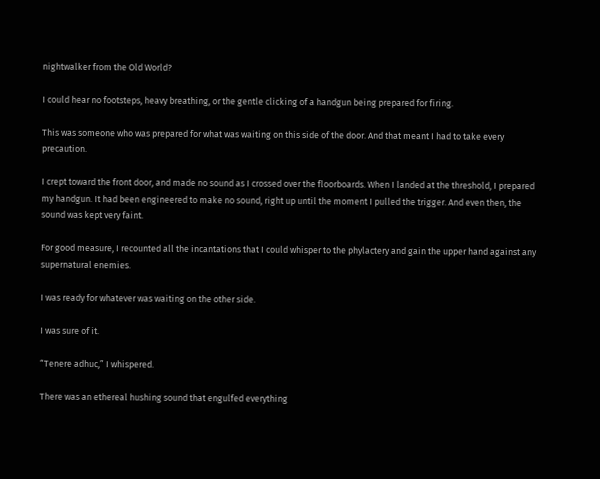nightwalker from the Old World?

I could hear no footsteps, heavy breathing, or the gentle clicking of a handgun being prepared for firing.

This was someone who was prepared for what was waiting on this side of the door. And that meant I had to take every precaution.

I crept toward the front door, and made no sound as I crossed over the floorboards. When I landed at the threshold, I prepared my handgun. It had been engineered to make no sound, right up until the moment I pulled the trigger. And even then, the sound was kept very faint.

For good measure, I recounted all the incantations that I could whisper to the phylactery and gain the upper hand against any supernatural enemies.

I was ready for whatever was waiting on the other side.

I was sure of it.

“Tenere adhuc,” I whispered.

There was an ethereal hushing sound that engulfed everything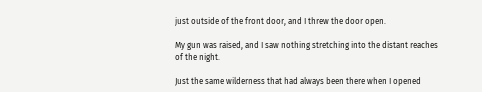just outside of the front door, and I threw the door open.

My gun was raised, and I saw nothing stretching into the distant reaches of the night.

Just the same wilderness that had always been there when I opened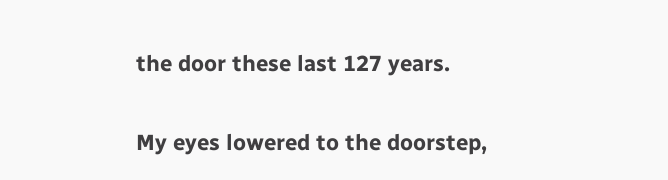the door these last 127 years.

My eyes lowered to the doorstep,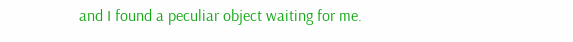and I found a peculiar object waiting for me.